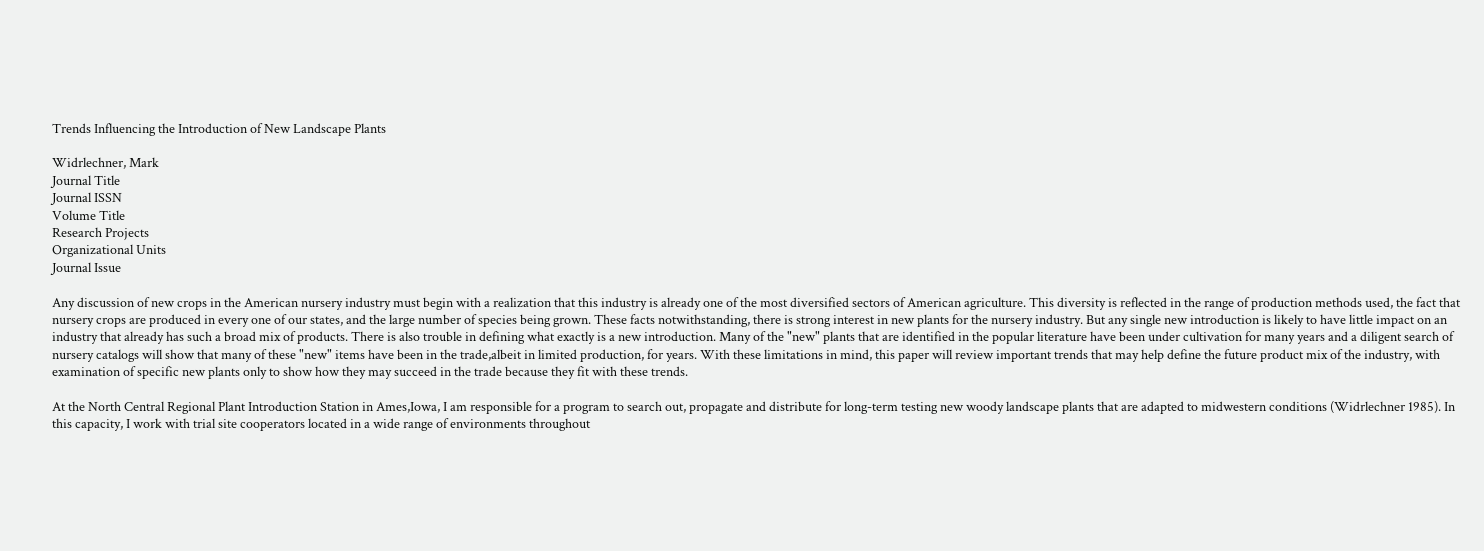Trends Influencing the Introduction of New Landscape Plants

Widrlechner, Mark
Journal Title
Journal ISSN
Volume Title
Research Projects
Organizational Units
Journal Issue

Any discussion of new crops in the American nursery industry must begin with a realization that this industry is already one of the most diversified sectors of American agriculture. This diversity is reflected in the range of production methods used, the fact that nursery crops are produced in every one of our states, and the large number of species being grown. These facts notwithstanding, there is strong interest in new plants for the nursery industry. But any single new introduction is likely to have little impact on an industry that already has such a broad mix of products. There is also trouble in defining what exactly is a new introduction. Many of the "new" plants that are identified in the popular literature have been under cultivation for many years and a diligent search of nursery catalogs will show that many of these "new" items have been in the trade,albeit in limited production, for years. With these limitations in mind, this paper will review important trends that may help define the future product mix of the industry, with examination of specific new plants only to show how they may succeed in the trade because they fit with these trends.

At the North Central Regional Plant Introduction Station in Ames,Iowa, I am responsible for a program to search out, propagate and distribute for long-term testing new woody landscape plants that are adapted to midwestern conditions (Widrlechner 1985). In this capacity, I work with trial site cooperators located in a wide range of environments throughout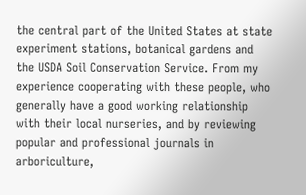the central part of the United States at state experiment stations, botanical gardens and the USDA Soil Conservation Service. From my experience cooperating with these people, who generally have a good working relationship with their local nurseries, and by reviewing popular and professional journals in arboriculture,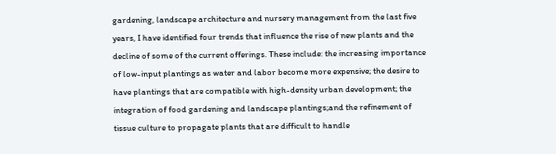gardening, landscape architecture and nursery management from the last five years, I have identified four trends that influence the rise of new plants and the decline of some of the current offerings. These include: the increasing importance of low-input plantings as water and labor become more expensive; the desire to have plantings that are compatible with high-density urban development; the integration of food gardening and landscape plantings;and the refinement of tissue culture to propagate plants that are difficult to handle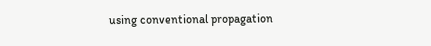using conventional propagation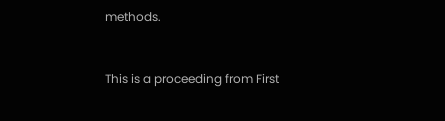methods.


This is a proceeding from First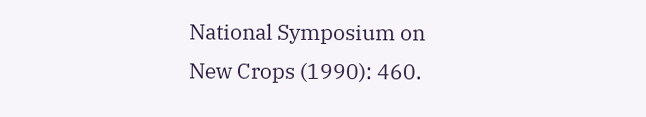National Symposium on New Crops (1990): 460.